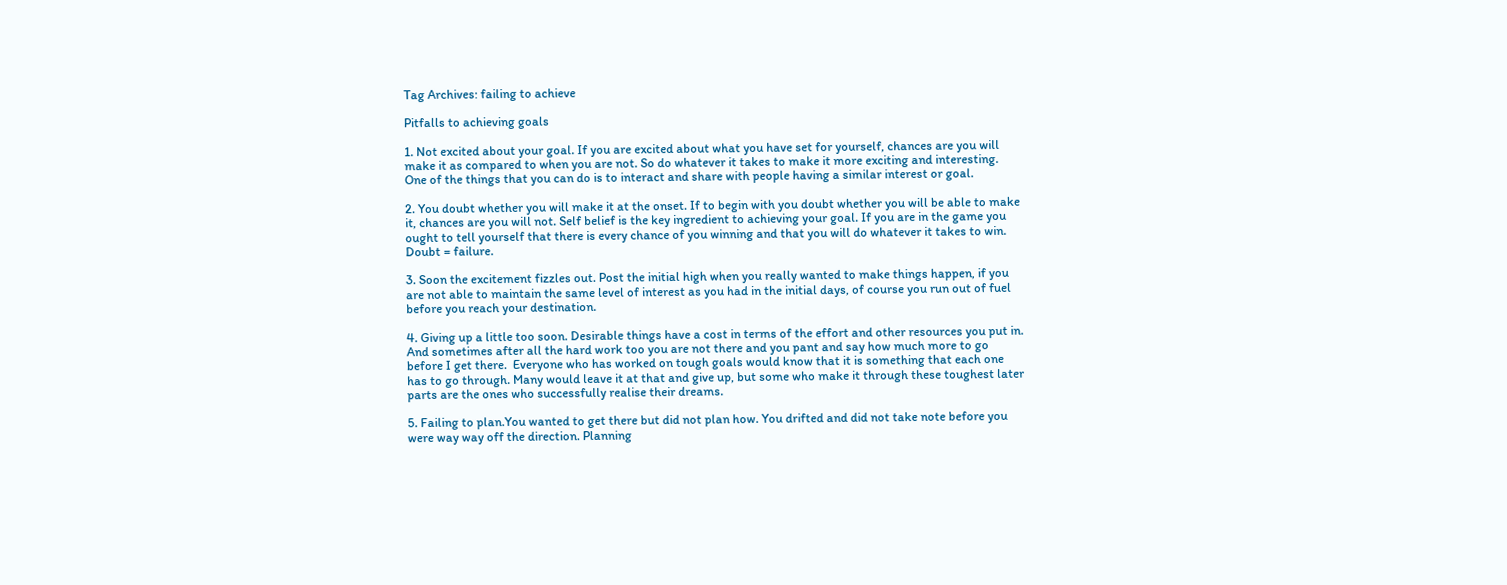Tag Archives: failing to achieve

Pitfalls to achieving goals

1. Not excited about your goal. If you are excited about what you have set for yourself, chances are you will make it as compared to when you are not. So do whatever it takes to make it more exciting and interesting. One of the things that you can do is to interact and share with people having a similar interest or goal.

2. You doubt whether you will make it at the onset. If to begin with you doubt whether you will be able to make it, chances are you will not. Self belief is the key ingredient to achieving your goal. If you are in the game you ought to tell yourself that there is every chance of you winning and that you will do whatever it takes to win. Doubt = failure.

3. Soon the excitement fizzles out. Post the initial high when you really wanted to make things happen, if you are not able to maintain the same level of interest as you had in the initial days, of course you run out of fuel before you reach your destination.

4. Giving up a little too soon. Desirable things have a cost in terms of the effort and other resources you put in. And sometimes after all the hard work too you are not there and you pant and say how much more to go before I get there.  Everyone who has worked on tough goals would know that it is something that each one has to go through. Many would leave it at that and give up, but some who make it through these toughest later parts are the ones who successfully realise their dreams.

5. Failing to plan.You wanted to get there but did not plan how. You drifted and did not take note before you were way way off the direction. Planning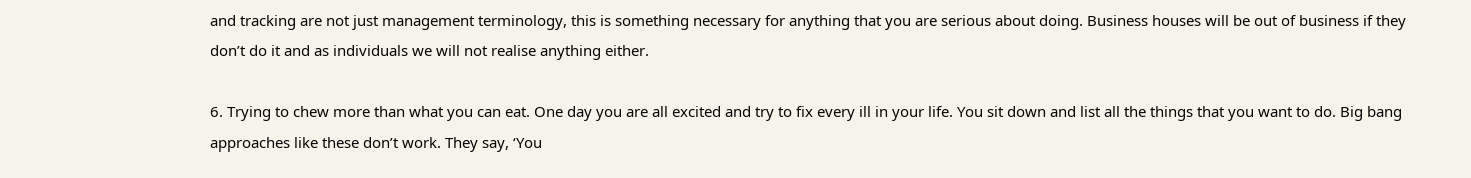and tracking are not just management terminology, this is something necessary for anything that you are serious about doing. Business houses will be out of business if they don’t do it and as individuals we will not realise anything either.

6. Trying to chew more than what you can eat. One day you are all excited and try to fix every ill in your life. You sit down and list all the things that you want to do. Big bang approaches like these don’t work. They say, ‘You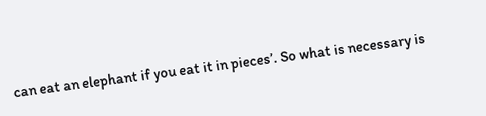can eat an elephant if you eat it in pieces’. So what is necessary is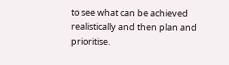to see what can be achieved realistically and then plan and prioritise.